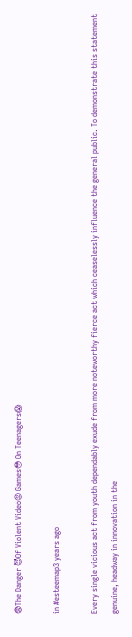😨The Danger 😈Of Violent Video😡 Games😳 On Teenagers😱

in #esteemap3 years ago

Every single vicious act from youth dependably exude from more noteworthy fierce act which ceaselessly influence the general public. To demonstrate this statement genuine, headway in innovation in the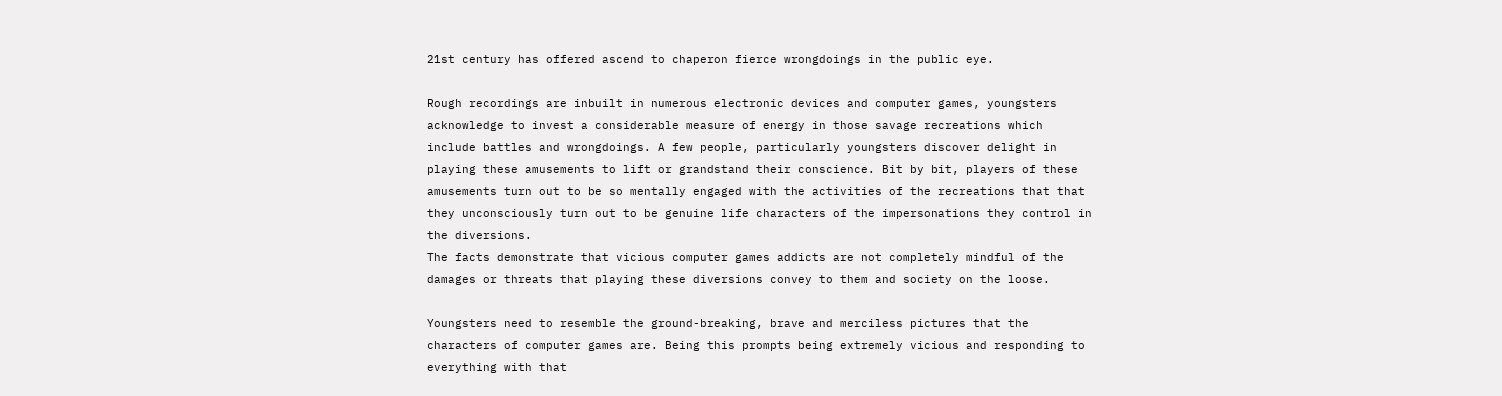21st century has offered ascend to chaperon fierce wrongdoings in the public eye.

Rough recordings are inbuilt in numerous electronic devices and computer games, youngsters acknowledge to invest a considerable measure of energy in those savage recreations which include battles and wrongdoings. A few people, particularly youngsters discover delight in playing these amusements to lift or grandstand their conscience. Bit by bit, players of these amusements turn out to be so mentally engaged with the activities of the recreations that that they unconsciously turn out to be genuine life characters of the impersonations they control in the diversions.
The facts demonstrate that vicious computer games addicts are not completely mindful of the damages or threats that playing these diversions convey to them and society on the loose.

Youngsters need to resemble the ground-breaking, brave and merciless pictures that the characters of computer games are. Being this prompts being extremely vicious and responding to everything with that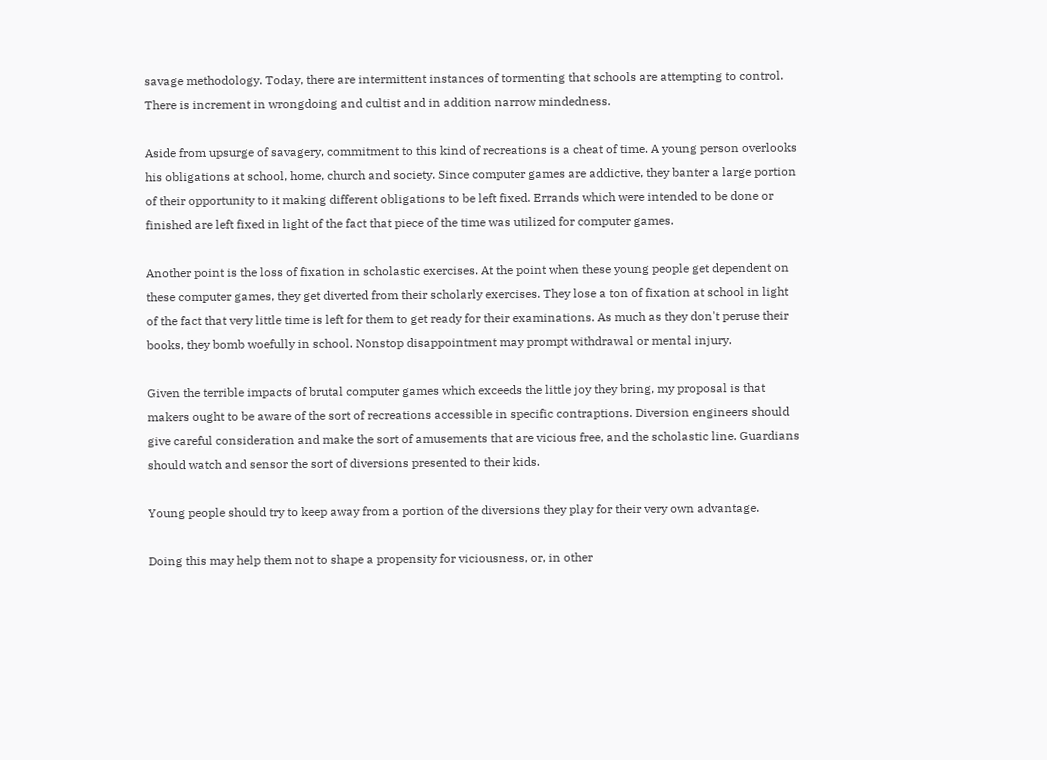savage methodology. Today, there are intermittent instances of tormenting that schools are attempting to control. There is increment in wrongdoing and cultist and in addition narrow mindedness.

Aside from upsurge of savagery, commitment to this kind of recreations is a cheat of time. A young person overlooks his obligations at school, home, church and society. Since computer games are addictive, they banter a large portion of their opportunity to it making different obligations to be left fixed. Errands which were intended to be done or finished are left fixed in light of the fact that piece of the time was utilized for computer games.

Another point is the loss of fixation in scholastic exercises. At the point when these young people get dependent on these computer games, they get diverted from their scholarly exercises. They lose a ton of fixation at school in light of the fact that very little time is left for them to get ready for their examinations. As much as they don't peruse their books, they bomb woefully in school. Nonstop disappointment may prompt withdrawal or mental injury.

Given the terrible impacts of brutal computer games which exceeds the little joy they bring, my proposal is that makers ought to be aware of the sort of recreations accessible in specific contraptions. Diversion engineers should give careful consideration and make the sort of amusements that are vicious free, and the scholastic line. Guardians should watch and sensor the sort of diversions presented to their kids.

Young people should try to keep away from a portion of the diversions they play for their very own advantage.

Doing this may help them not to shape a propensity for viciousness, or, in other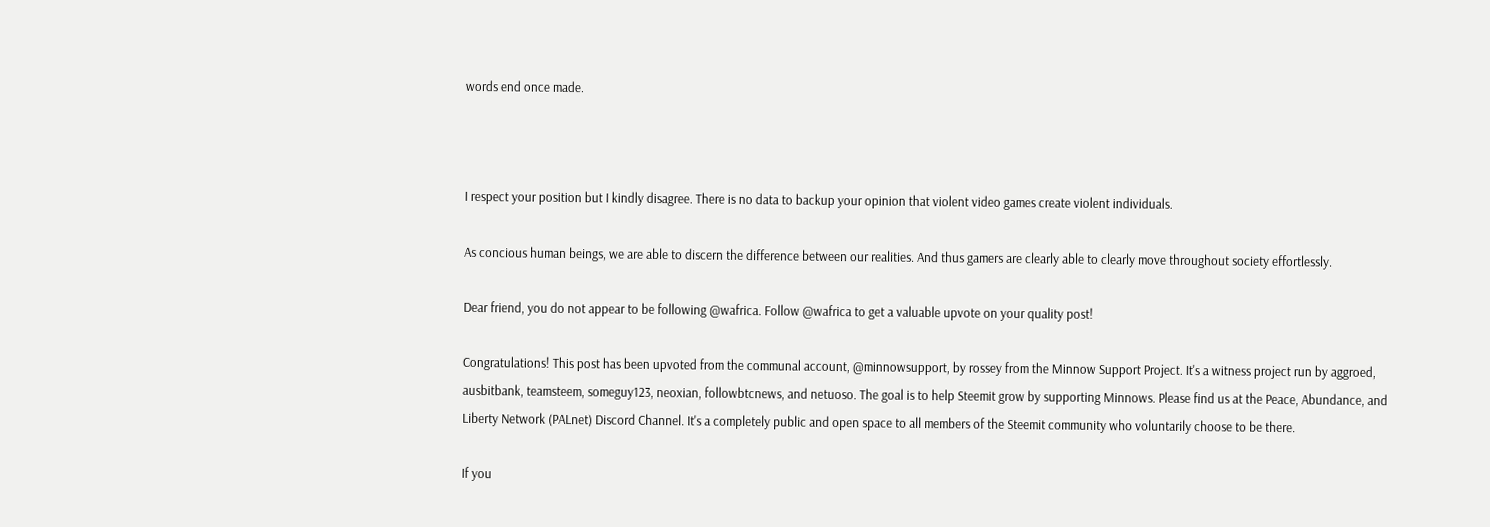words end once made.



I respect your position but I kindly disagree. There is no data to backup your opinion that violent video games create violent individuals.

As concious human beings, we are able to discern the difference between our realities. And thus gamers are clearly able to clearly move throughout society effortlessly.

Dear friend, you do not appear to be following @wafrica. Follow @wafrica to get a valuable upvote on your quality post!

Congratulations! This post has been upvoted from the communal account, @minnowsupport, by rossey from the Minnow Support Project. It's a witness project run by aggroed, ausbitbank, teamsteem, someguy123, neoxian, followbtcnews, and netuoso. The goal is to help Steemit grow by supporting Minnows. Please find us at the Peace, Abundance, and Liberty Network (PALnet) Discord Channel. It's a completely public and open space to all members of the Steemit community who voluntarily choose to be there.

If you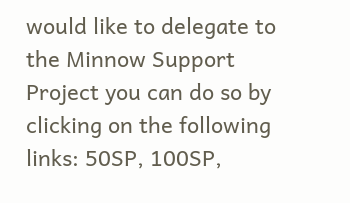would like to delegate to the Minnow Support Project you can do so by clicking on the following links: 50SP, 100SP,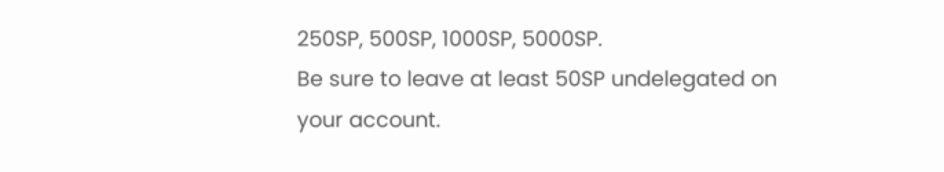250SP, 500SP, 1000SP, 5000SP.
Be sure to leave at least 50SP undelegated on your account.